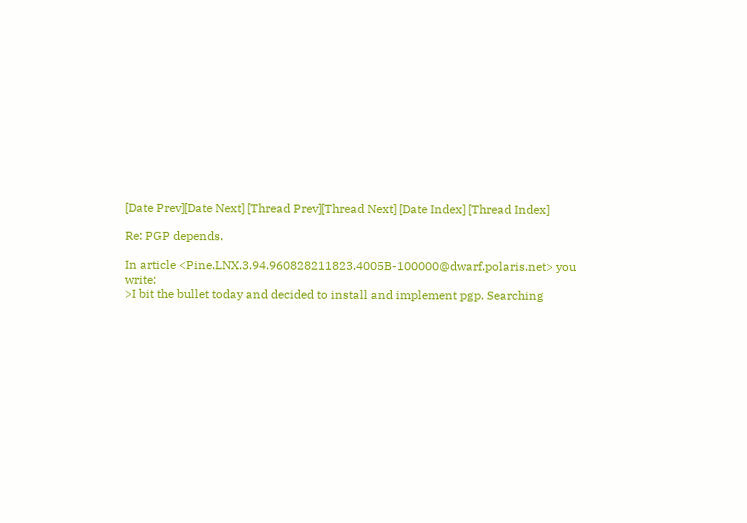[Date Prev][Date Next] [Thread Prev][Thread Next] [Date Index] [Thread Index]

Re: PGP depends.

In article <Pine.LNX.3.94.960828211823.4005B-100000@dwarf.polaris.net> you write:
>I bit the bullet today and decided to install and implement pgp. Searching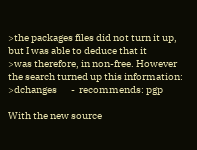>the packages files did not turn it up, but I was able to deduce that it
>was therefore, in non-free. However the search turned up this information:
>dchanges       -  recommends: pgp

With the new source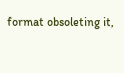format obsoleting it,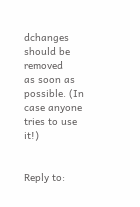dchanges should be removed
as soon as possible. (In case anyone tries to use it!)


Reply to: